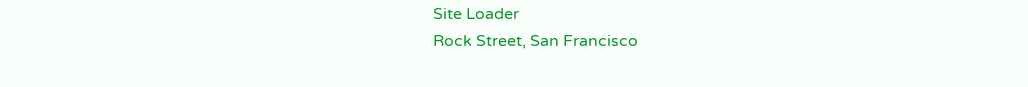Site Loader
Rock Street, San Francisco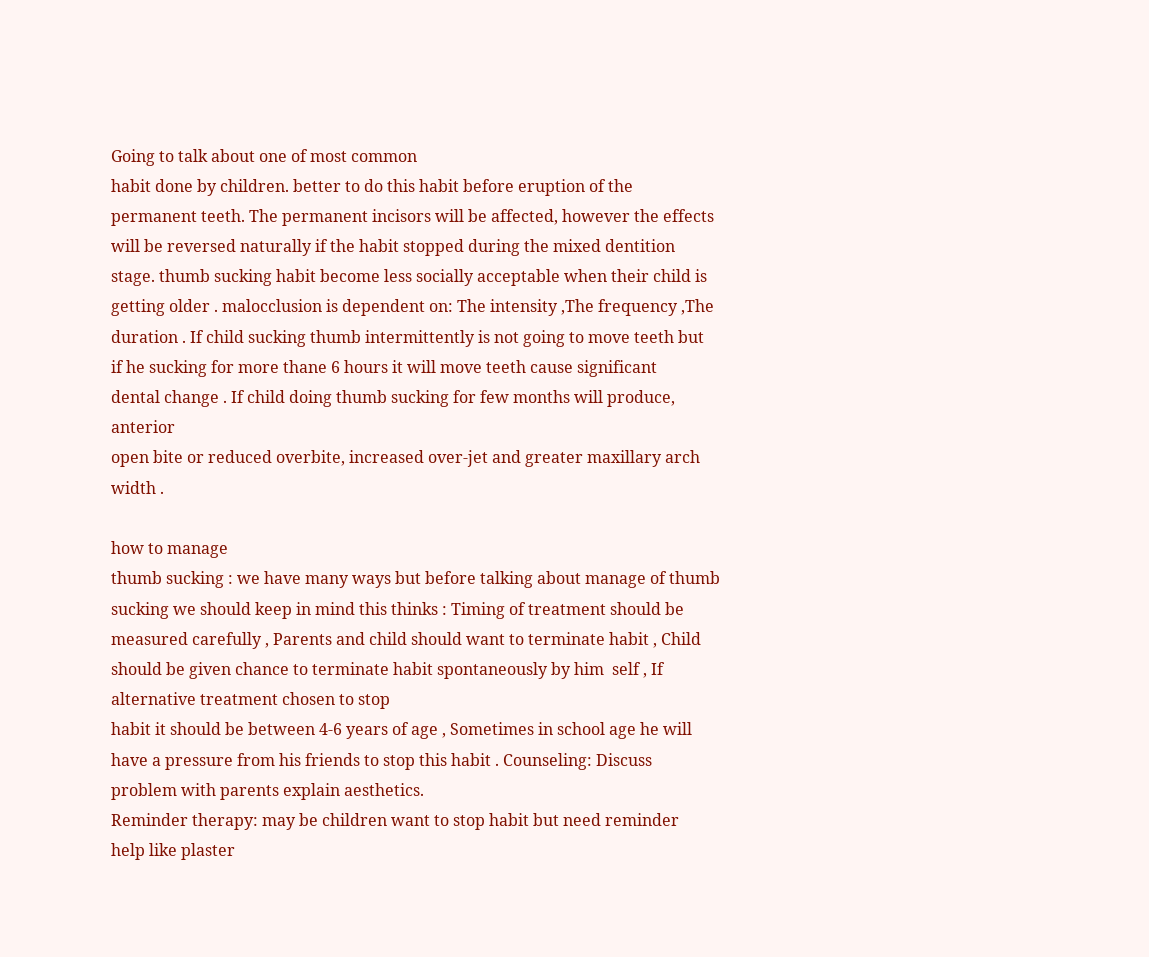Going to talk about one of most common
habit done by children. better to do this habit before eruption of the
permanent teeth. The permanent incisors will be affected, however the effects
will be reversed naturally if the habit stopped during the mixed dentition
stage. thumb sucking habit become less socially acceptable when their child is
getting older . malocclusion is dependent on: The intensity ,The frequency ,The
duration . If child sucking thumb intermittently is not going to move teeth but
if he sucking for more thane 6 hours it will move teeth cause significant
dental change . If child doing thumb sucking for few months will produce, anterior
open bite or reduced overbite, increased over-jet and greater maxillary arch
width .

how to manage
thumb sucking : we have many ways but before talking about manage of thumb
sucking we should keep in mind this thinks : Timing of treatment should be
measured carefully , Parents and child should want to terminate habit , Child
should be given chance to terminate habit spontaneously by him  self , If alternative treatment chosen to stop
habit it should be between 4-6 years of age , Sometimes in school age he will
have a pressure from his friends to stop this habit . Counseling: Discuss
problem with parents explain aesthetics.
Reminder therapy: may be children want to stop habit but need reminder
help like plaster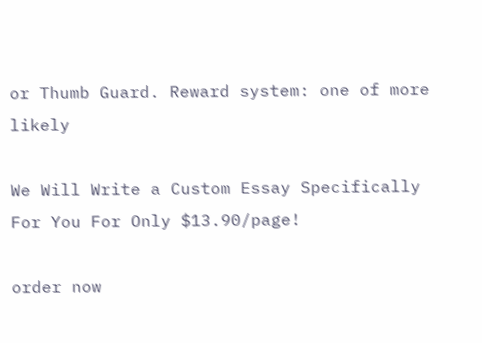or Thumb Guard. Reward system: one of more likely

We Will Write a Custom Essay Specifically
For You For Only $13.90/page!

order now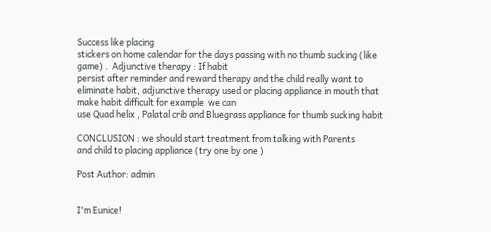Success like placing
stickers on home calendar for the days passing with no thumb sucking (like
game) .  Adjunctive therapy : If habit
persist after reminder and reward therapy and the child really want to
eliminate habit, adjunctive therapy used or placing appliance in mouth that
make habit difficult for example  we can
use Quad helix , Palatal crib and Bluegrass appliance for thumb sucking habit

CONCLUSION : we should start treatment from talking with Parents
and child to placing appliance (try one by one )

Post Author: admin


I'm Eunice!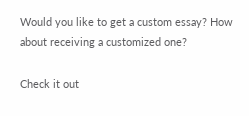Would you like to get a custom essay? How about receiving a customized one?

Check it out